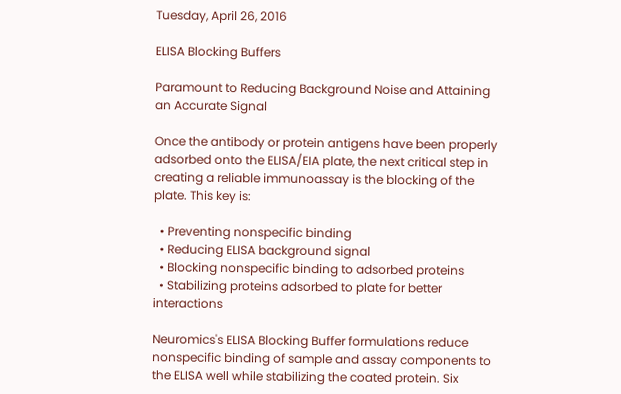Tuesday, April 26, 2016

ELISA Blocking Buffers

Paramount to Reducing Background Noise and Attaining an Accurate Signal

Once the antibody or protein antigens have been properly adsorbed onto the ELISA/EIA plate, the next critical step in creating a reliable immunoassay is the blocking of the plate. This key is:

  • Preventing nonspecific binding
  • Reducing ELISA background signal
  • Blocking nonspecific binding to adsorbed proteins
  • Stabilizing proteins adsorbed to plate for better interactions

Neuromics's ELISA Blocking Buffer formulations reduce nonspecific binding of sample and assay components to the ELISA well while stabilizing the coated protein. Six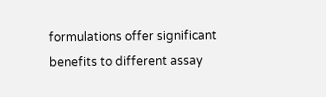formulations offer significant benefits to different assay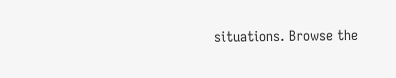situations. Browse the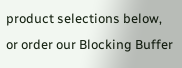product selections below, or order our Blocking Buffer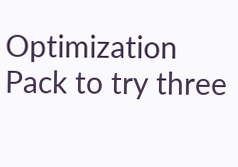Optimization Pack to try three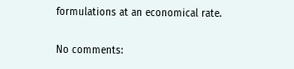formulations at an economical rate.

No comments: